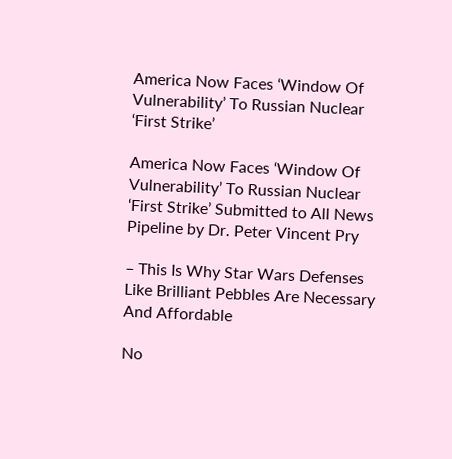America Now Faces ‘Window Of Vulnerability’ To Russian Nuclear ‘First Strike’

America Now Faces ‘Window Of Vulnerability’ To Russian Nuclear ‘First Strike’ Submitted to All News Pipeline by Dr. Peter Vincent Pry

– This Is Why Star Wars Defenses Like Brilliant Pebbles Are Necessary And Affordable

No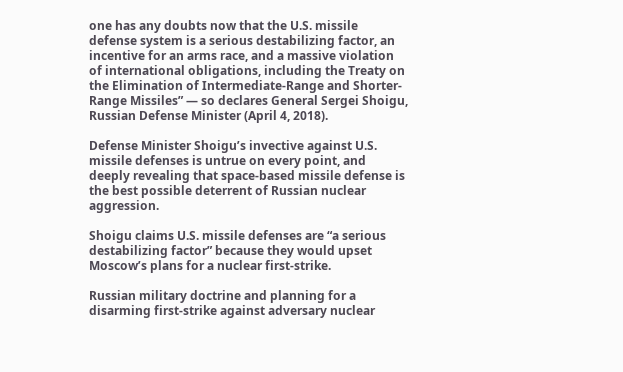one has any doubts now that the U.S. missile defense system is a serious destabilizing factor, an incentive for an arms race, and a massive violation of international obligations, including the Treaty on the Elimination of Intermediate-Range and Shorter-Range Missiles” — so declares General Sergei Shoigu, Russian Defense Minister (April 4, 2018).

Defense Minister Shoigu’s invective against U.S. missile defenses is untrue on every point, and deeply revealing that space-based missile defense is the best possible deterrent of Russian nuclear aggression.

Shoigu claims U.S. missile defenses are “a serious destabilizing factor” because they would upset Moscow’s plans for a nuclear first-strike.

Russian military doctrine and planning for a disarming first-strike against adversary nuclear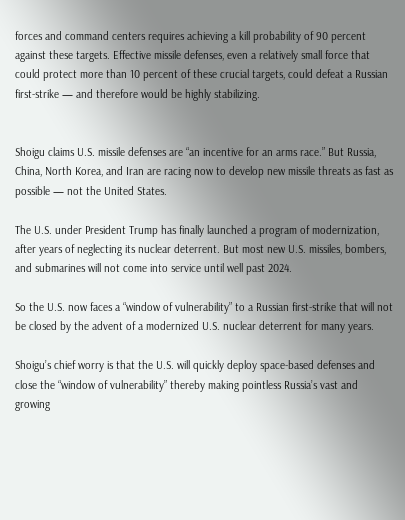forces and command centers requires achieving a kill probability of 90 percent against these targets. Effective missile defenses, even a relatively small force that could protect more than 10 percent of these crucial targets, could defeat a Russian first-strike — and therefore would be highly stabilizing.


Shoigu claims U.S. missile defenses are “an incentive for an arms race.” But Russia, China, North Korea, and Iran are racing now to develop new missile threats as fast as possible — not the United States.

The U.S. under President Trump has finally launched a program of modernization, after years of neglecting its nuclear deterrent. But most new U.S. missiles, bombers, and submarines will not come into service until well past 2024.

So the U.S. now faces a “window of vulnerability” to a Russian first-strike that will not be closed by the advent of a modernized U.S. nuclear deterrent for many years.

Shoigu’s chief worry is that the U.S. will quickly deploy space-based defenses and close the “window of vulnerability” thereby making pointless Russia’s vast and growing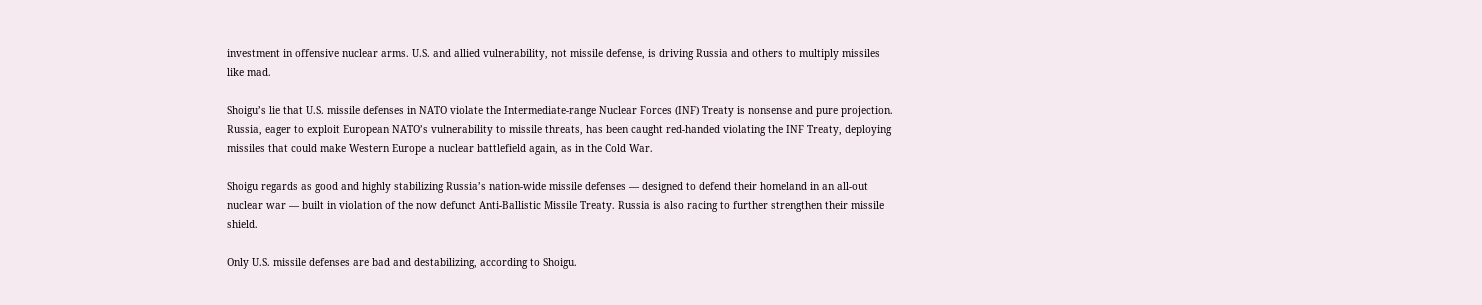investment in offensive nuclear arms. U.S. and allied vulnerability, not missile defense, is driving Russia and others to multiply missiles like mad.

Shoigu’s lie that U.S. missile defenses in NATO violate the Intermediate-range Nuclear Forces (INF) Treaty is nonsense and pure projection. Russia, eager to exploit European NATO’s vulnerability to missile threats, has been caught red-handed violating the INF Treaty, deploying missiles that could make Western Europe a nuclear battlefield again, as in the Cold War.

Shoigu regards as good and highly stabilizing Russia’s nation-wide missile defenses — designed to defend their homeland in an all-out nuclear war — built in violation of the now defunct Anti-Ballistic Missile Treaty. Russia is also racing to further strengthen their missile shield.

Only U.S. missile defenses are bad and destabilizing, according to Shoigu.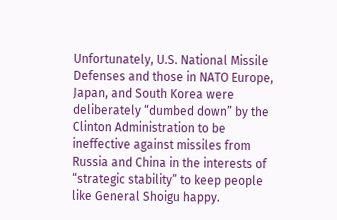Unfortunately, U.S. National Missile Defenses and those in NATO Europe, Japan, and South Korea were deliberately “dumbed down” by the Clinton Administration to be ineffective against missiles from Russia and China in the interests of “strategic stability” to keep people like General Shoigu happy.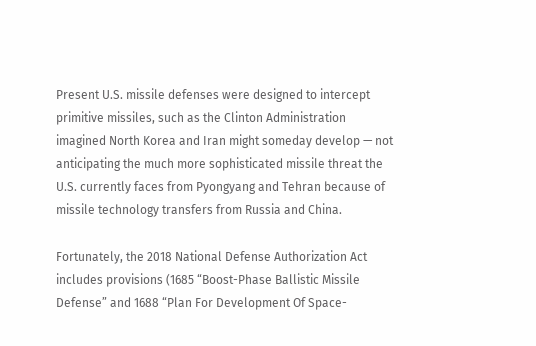Present U.S. missile defenses were designed to intercept primitive missiles, such as the Clinton Administration imagined North Korea and Iran might someday develop — not anticipating the much more sophisticated missile threat the U.S. currently faces from Pyongyang and Tehran because of missile technology transfers from Russia and China.

Fortunately, the 2018 National Defense Authorization Act includes provisions (1685 “Boost-Phase Ballistic Missile Defense” and 1688 “Plan For Development Of Space-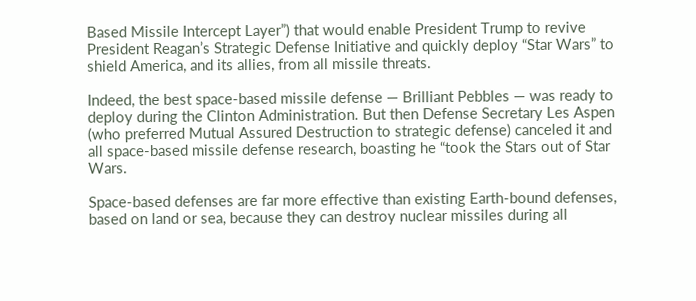Based Missile Intercept Layer”) that would enable President Trump to revive President Reagan’s Strategic Defense Initiative and quickly deploy “Star Wars” to shield America, and its allies, from all missile threats.

Indeed, the best space-based missile defense — Brilliant Pebbles — was ready to deploy during the Clinton Administration. But then Defense Secretary Les Aspen (who preferred Mutual Assured Destruction to strategic defense) canceled it and all space-based missile defense research, boasting he “took the Stars out of Star Wars.

Space-based defenses are far more effective than existing Earth-bound defenses, based on land or sea, because they can destroy nuclear missiles during all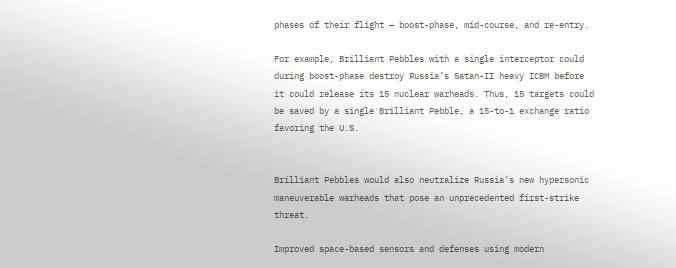phases of their flight — boost-phase, mid-course, and re-entry.

For example, Brilliant Pebbles with a single interceptor could during boost-phase destroy Russia’s Satan-II heavy ICBM before it could release its 15 nuclear warheads. Thus, 15 targets could be saved by a single Brilliant Pebble, a 15-to-1 exchange ratio favoring the U.S.


Brilliant Pebbles would also neutralize Russia’s new hypersonic maneuverable warheads that pose an unprecedented first-strike threat.

Improved space-based sensors and defenses using modern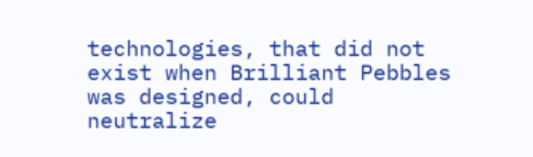technologies, that did not exist when Brilliant Pebbles was designed, could neutralize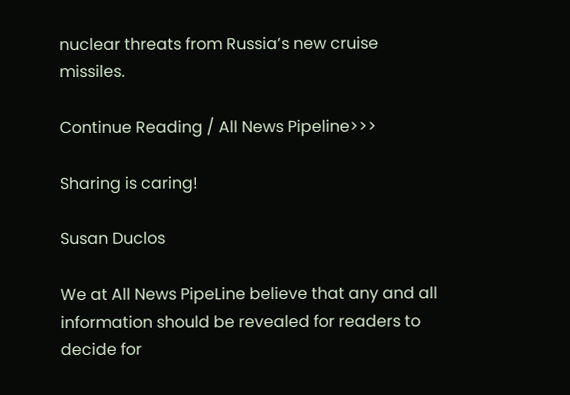nuclear threats from Russia’s new cruise missiles.

Continue Reading / All News Pipeline>>>

Sharing is caring!

Susan Duclos

We at All News PipeLine believe that any and all information should be revealed for readers to decide for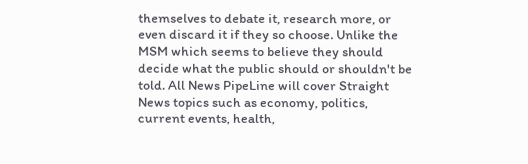themselves to debate it, research more, or even discard it if they so choose. Unlike the MSM which seems to believe they should decide what the public should or shouldn't be told. All News PipeLine will cover Straight News topics such as economy, politics, current events, health,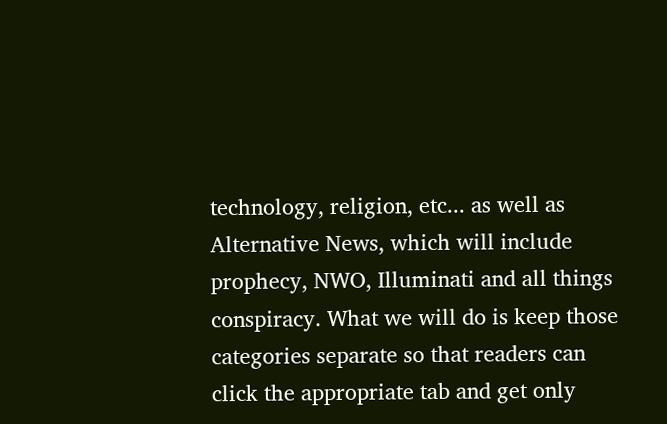technology, religion, etc... as well as Alternative News, which will include prophecy, NWO, Illuminati and all things conspiracy. What we will do is keep those categories separate so that readers can click the appropriate tab and get only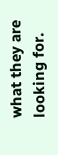what they are looking for.